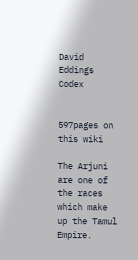David Eddings Codex


597pages on
this wiki

The Arjuni are one of the races which make up the Tamul Empire.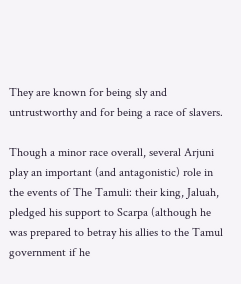They are known for being sly and untrustworthy and for being a race of slavers.

Though a minor race overall, several Arjuni play an important (and antagonistic) role in the events of The Tamuli: their king, Jaluah, pledged his support to Scarpa (although he was prepared to betray his allies to the Tamul government if he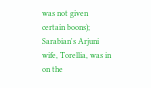was not given certain boons); Sarabian's Arjuni wife, Torellia, was in on the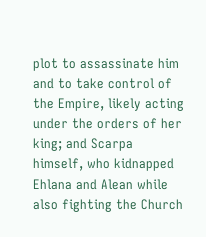plot to assassinate him and to take control of the Empire, likely acting under the orders of her king; and Scarpa himself, who kidnapped Ehlana and Alean while also fighting the Church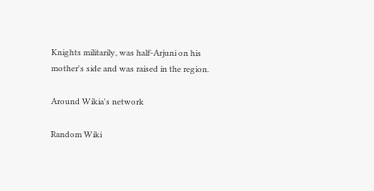Knights militarily, was half-Arjuni on his mother's side and was raised in the region.

Around Wikia's network

Random Wiki